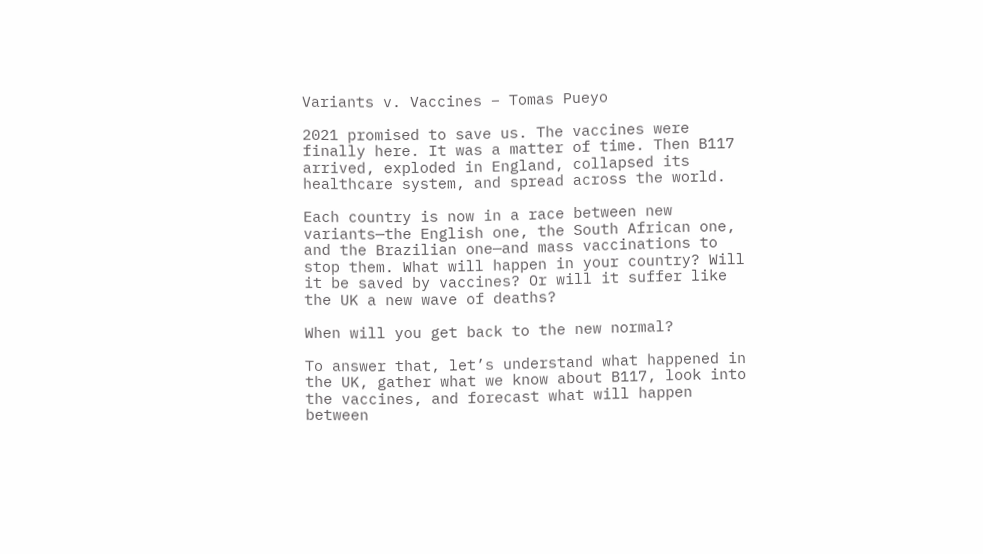Variants v. Vaccines – Tomas Pueyo

2021 promised to save us. The vaccines were finally here. It was a matter of time. Then B117 arrived, exploded in England, collapsed its healthcare system, and spread across the world.

Each country is now in a race between new variants—the English one, the South African one, and the Brazilian one—and mass vaccinations to stop them. What will happen in your country? Will it be saved by vaccines? Or will it suffer like the UK a new wave of deaths?

When will you get back to the new normal?

To answer that, let’s understand what happened in the UK, gather what we know about B117, look into the vaccines, and forecast what will happen between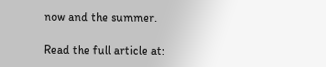now and the summer.

Read the full article at: